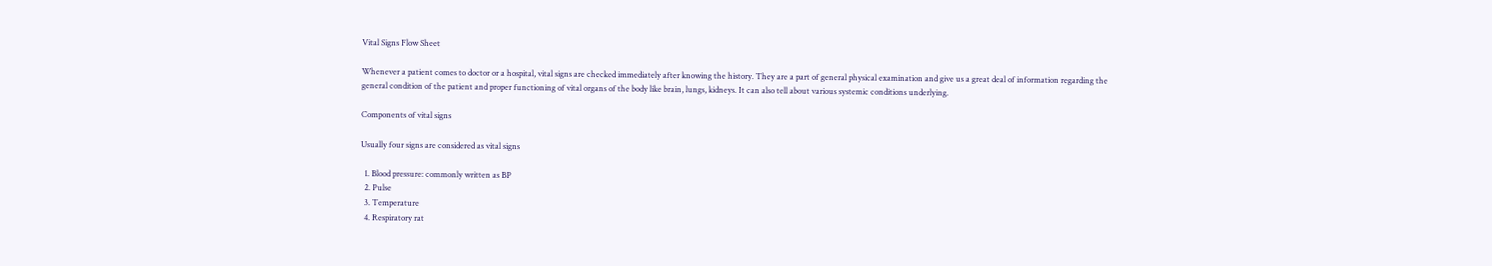Vital Signs Flow Sheet

Whenever a patient comes to doctor or a hospital, vital signs are checked immediately after knowing the history. They are a part of general physical examination and give us a great deal of information regarding the general condition of the patient and proper functioning of vital organs of the body like brain, lungs, kidneys. It can also tell about various systemic conditions underlying.

Components of vital signs

Usually four signs are considered as vital signs

  1. Blood pressure: commonly written as BP
  2. Pulse
  3. Temperature
  4. Respiratory rat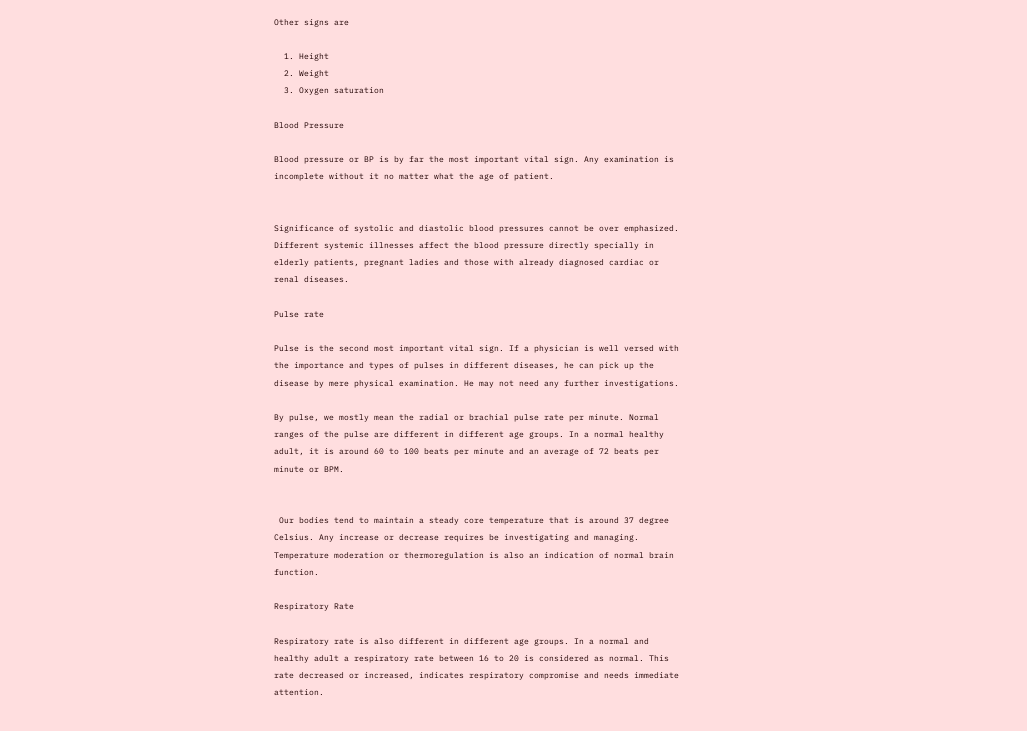Other signs are

  1. Height
  2. Weight
  3. Oxygen saturation

Blood Pressure

Blood pressure or BP is by far the most important vital sign. Any examination is incomplete without it no matter what the age of patient.


Significance of systolic and diastolic blood pressures cannot be over emphasized. Different systemic illnesses affect the blood pressure directly specially in elderly patients, pregnant ladies and those with already diagnosed cardiac or renal diseases.

Pulse rate

Pulse is the second most important vital sign. If a physician is well versed with the importance and types of pulses in different diseases, he can pick up the disease by mere physical examination. He may not need any further investigations.

By pulse, we mostly mean the radial or brachial pulse rate per minute. Normal ranges of the pulse are different in different age groups. In a normal healthy adult, it is around 60 to 100 beats per minute and an average of 72 beats per minute or BPM.


 Our bodies tend to maintain a steady core temperature that is around 37 degree Celsius. Any increase or decrease requires be investigating and managing. Temperature moderation or thermoregulation is also an indication of normal brain function.

Respiratory Rate

Respiratory rate is also different in different age groups. In a normal and healthy adult a respiratory rate between 16 to 20 is considered as normal. This rate decreased or increased, indicates respiratory compromise and needs immediate attention.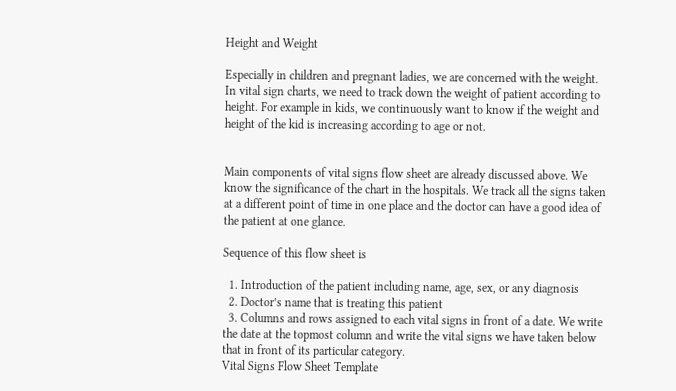Height and Weight

Especially in children and pregnant ladies, we are concerned with the weight. In vital sign charts, we need to track down the weight of patient according to height. For example in kids, we continuously want to know if the weight and height of the kid is increasing according to age or not.


Main components of vital signs flow sheet are already discussed above. We know the significance of the chart in the hospitals. We track all the signs taken at a different point of time in one place and the doctor can have a good idea of the patient at one glance.

Sequence of this flow sheet is

  1. Introduction of the patient including name, age, sex, or any diagnosis
  2. Doctor’s name that is treating this patient
  3. Columns and rows assigned to each vital signs in front of a date. We write the date at the topmost column and write the vital signs we have taken below that in front of its particular category.
Vital Signs Flow Sheet Template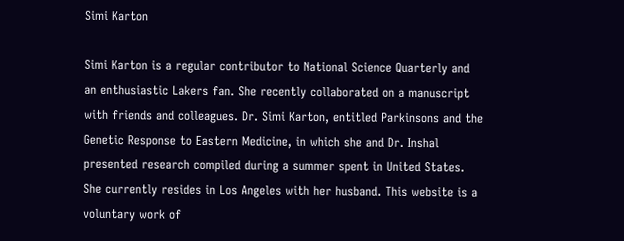Simi Karton

Simi Karton is a regular contributor to National Science Quarterly and an enthusiastic Lakers fan. She recently collaborated on a manuscript with friends and colleagues. Dr. Simi Karton, entitled Parkinsons and the Genetic Response to Eastern Medicine, in which she and Dr. Inshal presented research compiled during a summer spent in United States. She currently resides in Los Angeles with her husband. This website is a voluntary work of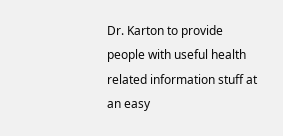Dr. Karton to provide people with useful health related information stuff at an easy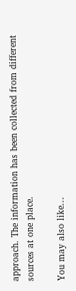approach. The information has been collected from different sources at one place.

You may also like...